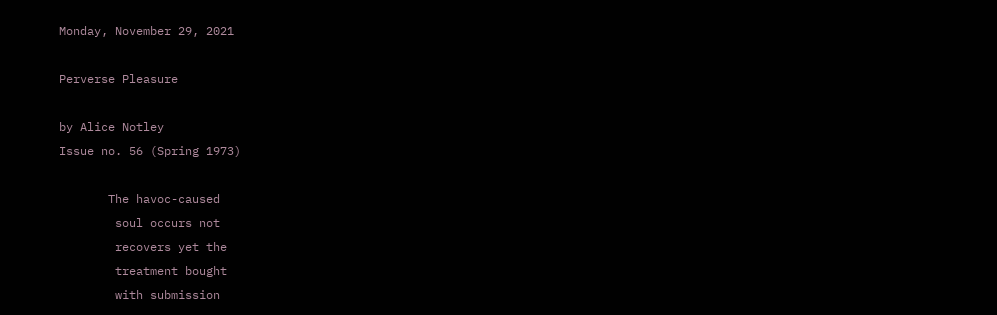Monday, November 29, 2021

Perverse Pleasure

by Alice Notley
Issue no. 56 (Spring 1973)

       The havoc-caused
        soul occurs not
        recovers yet the
        treatment bought
        with submission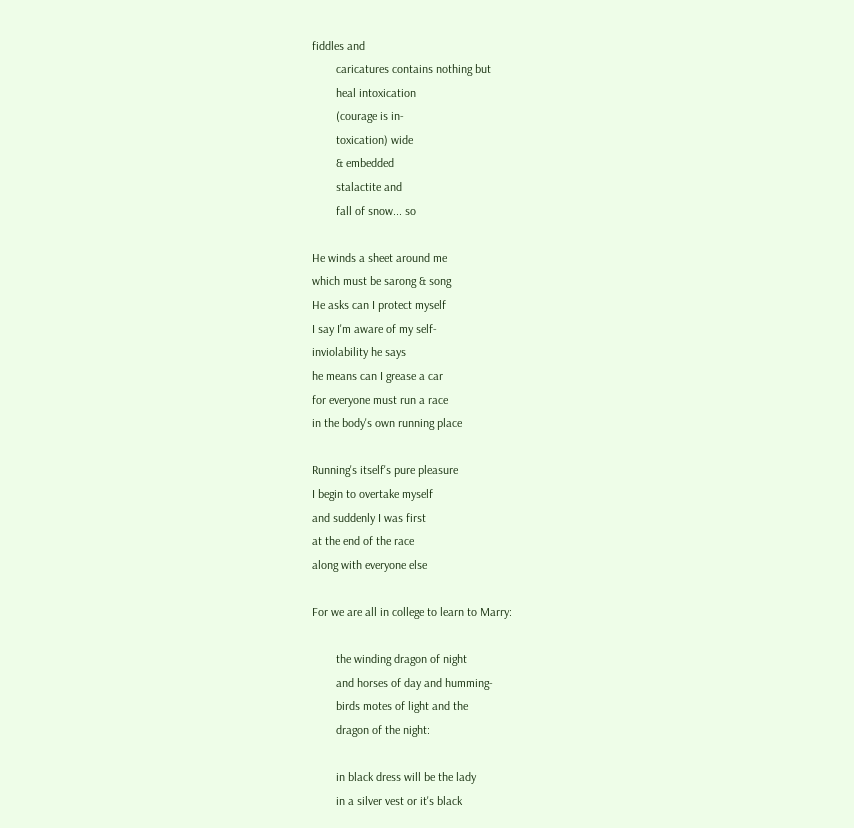fiddles and
        caricatures contains nothing but
        heal intoxication
        (courage is in-
        toxication) wide
        & embedded
        stalactite and
        fall of snow... so

He winds a sheet around me
which must be sarong & song
He asks can I protect myself
I say I'm aware of my self-
inviolability he says
he means can I grease a car
for everyone must run a race
in the body's own running place

Running's itself's pure pleasure
I begin to overtake myself
and suddenly I was first
at the end of the race
along with everyone else

For we are all in college to learn to Marry:

        the winding dragon of night
        and horses of day and humming-
        birds motes of light and the
        dragon of the night:

        in black dress will be the lady
        in a silver vest or it's black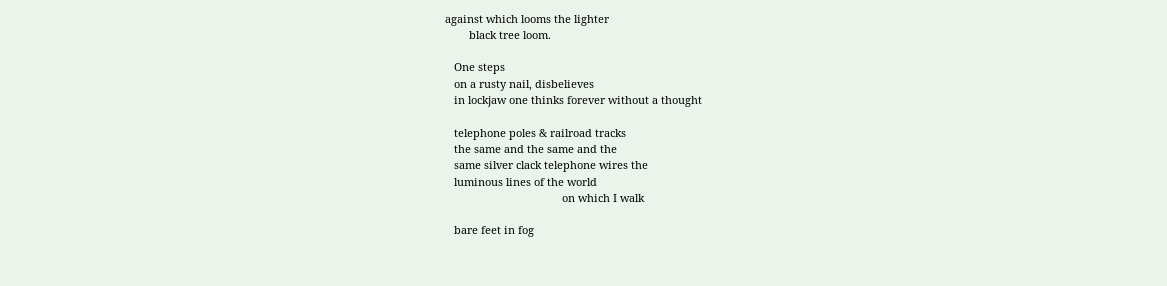against which looms the lighter
        black tree loom.

   One steps
   on a rusty nail, disbelieves
   in lockjaw one thinks forever without a thought

   telephone poles & railroad tracks
   the same and the same and the
   same silver clack telephone wires the
   luminous lines of the world
                                       on which I walk

   bare feet in fog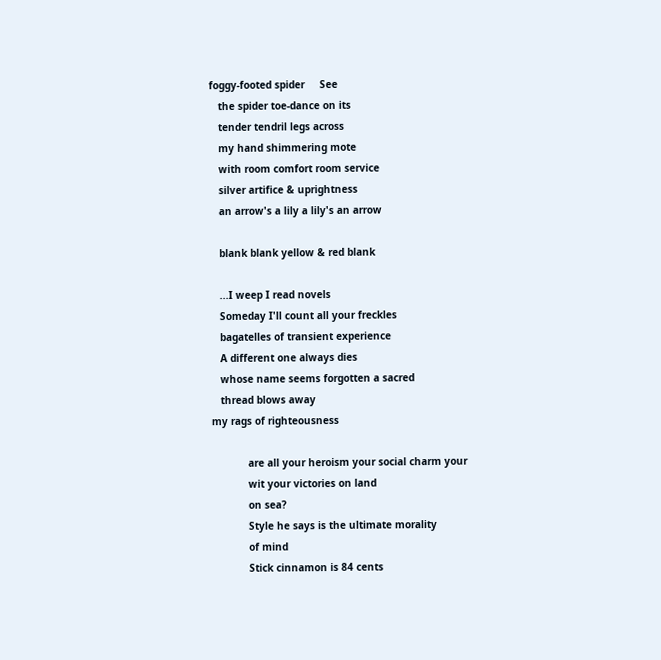foggy-footed spider     See
   the spider toe-dance on its
   tender tendril legs across
   my hand shimmering mote
   with room comfort room service
   silver artifice & uprightness
   an arrow's a lily a lily's an arrow

   blank blank yellow & red blank

   ...I weep I read novels
   Someday I'll count all your freckles
   bagatelles of transient experience
   A different one always dies
   whose name seems forgotten a sacred
   thread blows away
my rags of righteousness

            are all your heroism your social charm your
            wit your victories on land
            on sea?
            Style he says is the ultimate morality
            of mind
            Stick cinnamon is 84 cents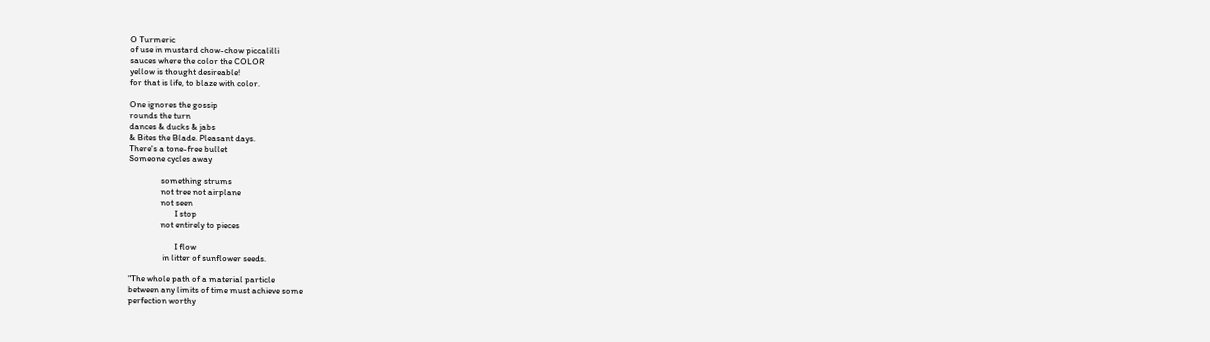O Turmeric
of use in mustard chow-chow piccalilli
sauces where the color the COLOR
yellow is thought desireable!
for that is life, to blaze with color.

One ignores the gossip
rounds the turn
dances & ducks & jabs
& Bites the Blade. Pleasant days.
There's a tone-free bullet
Someone cycles away

                something strums
                not tree not airplane
                not seen
                       I stop
                not entirely to pieces

                       I flow
                 in litter of sunflower seeds.

"The whole path of a material particle
between any limits of time must achieve some
perfection worthy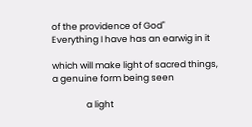of the providence of God"
Everything I have has an earwig in it

which will make light of sacred things,
a genuine form being seen

                 a light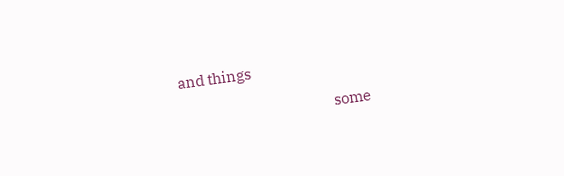and things

                                                   some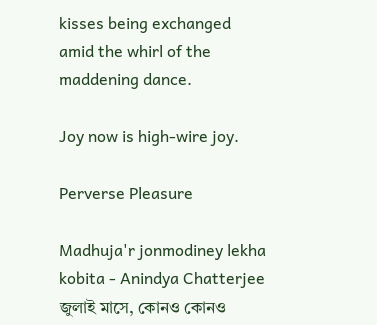kisses being exchanged
amid the whirl of the maddening dance.

Joy now is high-wire joy.

Perverse Pleasure

Madhuja'r jonmodiney lekha kobita - Anindya Chatterjee জুলাই মাসে, কোনও কোনও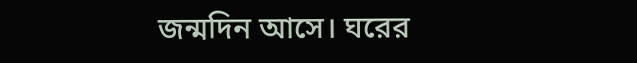জন্মদিন আসে। ঘরের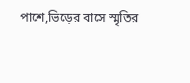পাশে,ভিড়ের বাসে স্মৃতির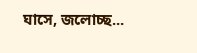ঘাসে, জলোচ্ছ...